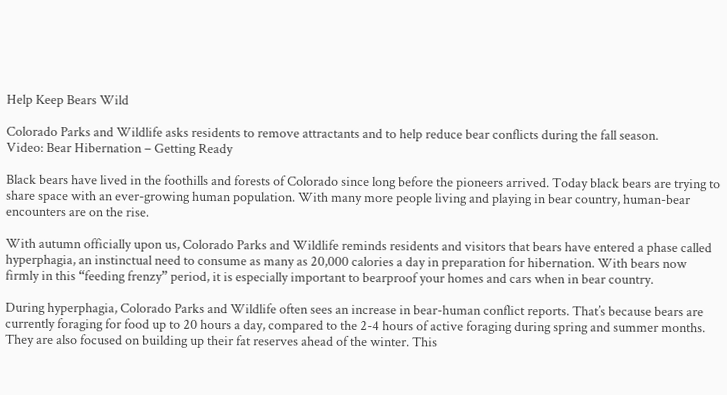Help Keep Bears Wild

Colorado Parks and Wildlife asks residents to remove attractants and to help reduce bear conflicts during the fall season.
Video: Bear Hibernation – Getting Ready

Black bears have lived in the foothills and forests of Colorado since long before the pioneers arrived. Today black bears are trying to share space with an ever-growing human population. With many more people living and playing in bear country, human-bear encounters are on the rise.

With autumn officially upon us, Colorado Parks and Wildlife reminds residents and visitors that bears have entered a phase called hyperphagia, an instinctual need to consume as many as 20,000 calories a day in preparation for hibernation. With bears now firmly in this “feeding frenzy” period, it is especially important to bearproof your homes and cars when in bear country.

During hyperphagia, Colorado Parks and Wildlife often sees an increase in bear-human conflict reports. That’s because bears are currently foraging for food up to 20 hours a day, compared to the 2-4 hours of active foraging during spring and summer months. They are also focused on building up their fat reserves ahead of the winter. This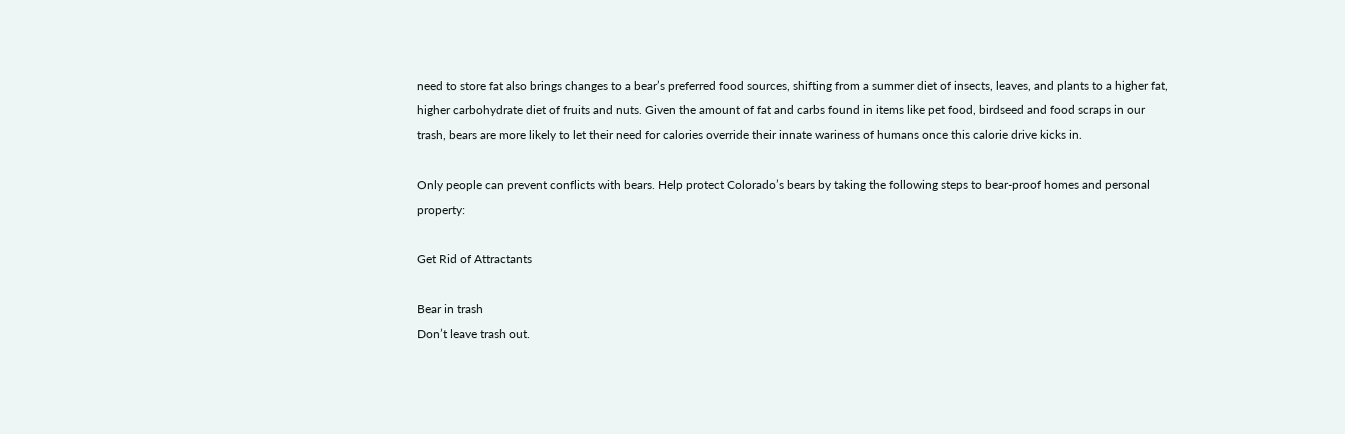need to store fat also brings changes to a bear’s preferred food sources, shifting from a summer diet of insects, leaves, and plants to a higher fat, higher carbohydrate diet of fruits and nuts. Given the amount of fat and carbs found in items like pet food, birdseed and food scraps in our trash, bears are more likely to let their need for calories override their innate wariness of humans once this calorie drive kicks in.

Only people can prevent conflicts with bears. Help protect Colorado’s bears by taking the following steps to bear-proof homes and personal property:

Get Rid of Attractants

Bear in trash
Don’t leave trash out.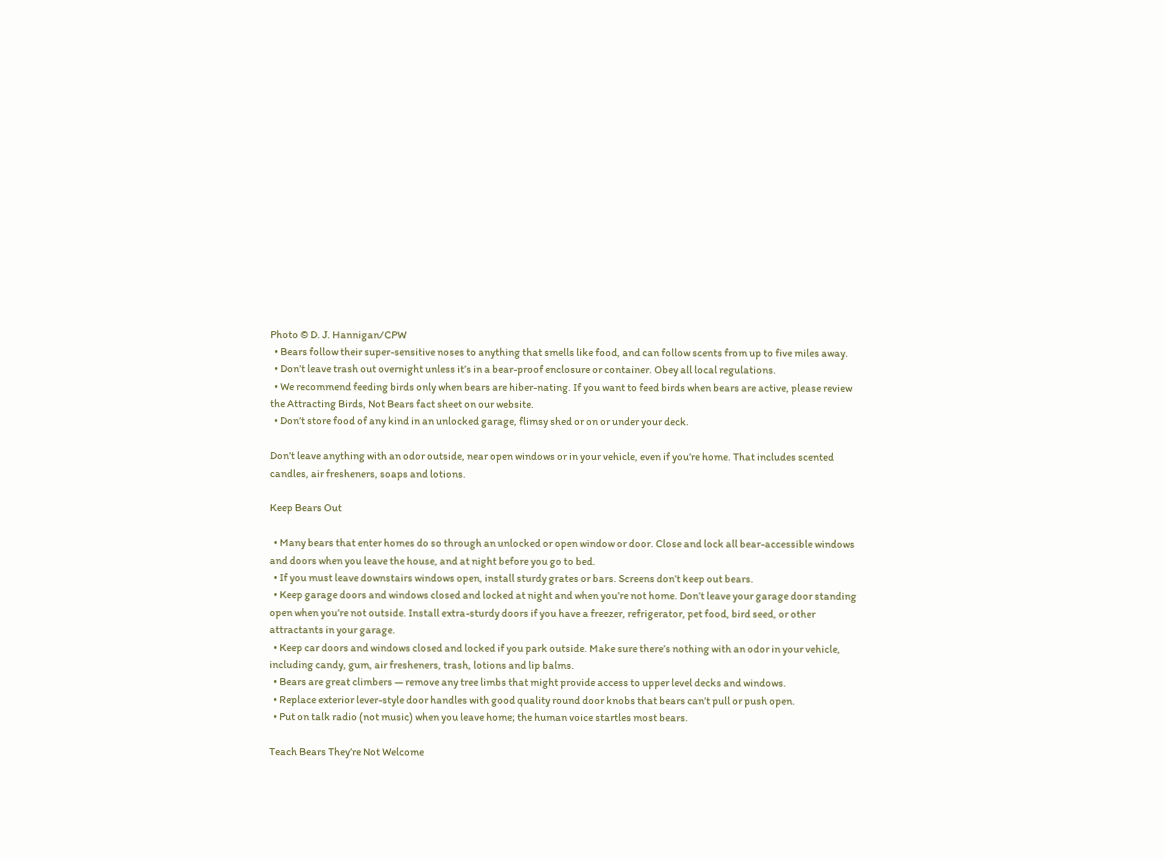Photo © D. J. Hannigan/CPW
  • Bears follow their super-sensitive noses to anything that smells like food, and can follow scents from up to five miles away.
  • Don’t leave trash out overnight unless it’s in a bear-proof enclosure or container. Obey all local regulations.
  • We recommend feeding birds only when bears are hiber-nating. If you want to feed birds when bears are active, please review the Attracting Birds, Not Bears fact sheet on our website.
  • Don’t store food of any kind in an unlocked garage, flimsy shed or on or under your deck.

Don’t leave anything with an odor outside, near open windows or in your vehicle, even if you’re home. That includes scented candles, air fresheners, soaps and lotions.

Keep Bears Out

  • Many bears that enter homes do so through an unlocked or open window or door. Close and lock all bear-accessible windows and doors when you leave the house, and at night before you go to bed.
  • If you must leave downstairs windows open, install sturdy grates or bars. Screens don’t keep out bears.
  • Keep garage doors and windows closed and locked at night and when you’re not home. Don’t leave your garage door standing open when you’re not outside. Install extra-sturdy doors if you have a freezer, refrigerator, pet food, bird seed, or other attractants in your garage.
  • Keep car doors and windows closed and locked if you park outside. Make sure there’s nothing with an odor in your vehicle, including candy, gum, air fresheners, trash, lotions and lip balms.
  • Bears are great climbers — remove any tree limbs that might provide access to upper level decks and windows.
  • Replace exterior lever-style door handles with good quality round door knobs that bears can’t pull or push open.
  • Put on talk radio (not music) when you leave home; the human voice startles most bears.

Teach Bears They’re Not Welcome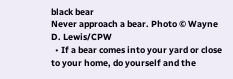black bear
Never approach a bear. Photo © Wayne D. Lewis/CPW
  • If a bear comes into your yard or close to your home, do yourself and the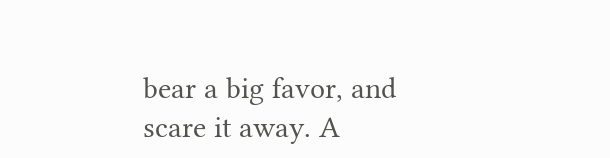bear a big favor, and scare it away. A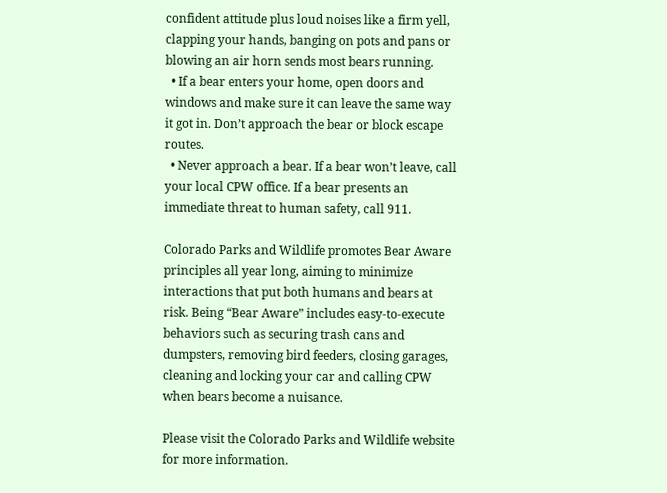confident attitude plus loud noises like a firm yell, clapping your hands, banging on pots and pans or blowing an air horn sends most bears running.
  • If a bear enters your home, open doors and windows and make sure it can leave the same way it got in. Don’t approach the bear or block escape routes.
  • Never approach a bear. If a bear won’t leave, call your local CPW office. If a bear presents an immediate threat to human safety, call 911.

Colorado Parks and Wildlife promotes Bear Aware principles all year long, aiming to minimize interactions that put both humans and bears at risk. Being “Bear Aware” includes easy-to-execute behaviors such as securing trash cans and dumpsters, removing bird feeders, closing garages, cleaning and locking your car and calling CPW when bears become a nuisance.

Please visit the Colorado Parks and Wildlife website for more information.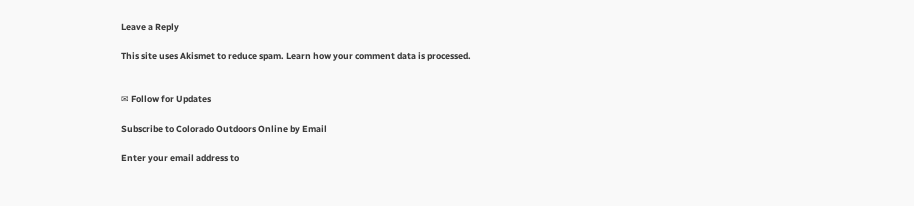Leave a Reply

This site uses Akismet to reduce spam. Learn how your comment data is processed.


✉ Follow for Updates

Subscribe to Colorado Outdoors Online by Email

Enter your email address to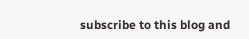subscribe to this blog and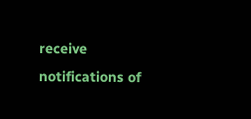receive notifications of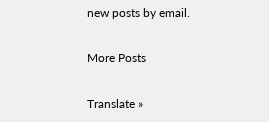new posts by email.

More Posts

Translate »